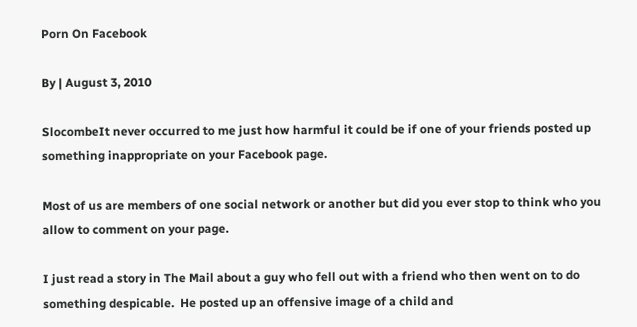Porn On Facebook

By | August 3, 2010

SlocombeIt never occurred to me just how harmful it could be if one of your friends posted up something inappropriate on your Facebook page.

Most of us are members of one social network or another but did you ever stop to think who you allow to comment on your page.

I just read a story in The Mail about a guy who fell out with a friend who then went on to do something despicable.  He posted up an offensive image of a child and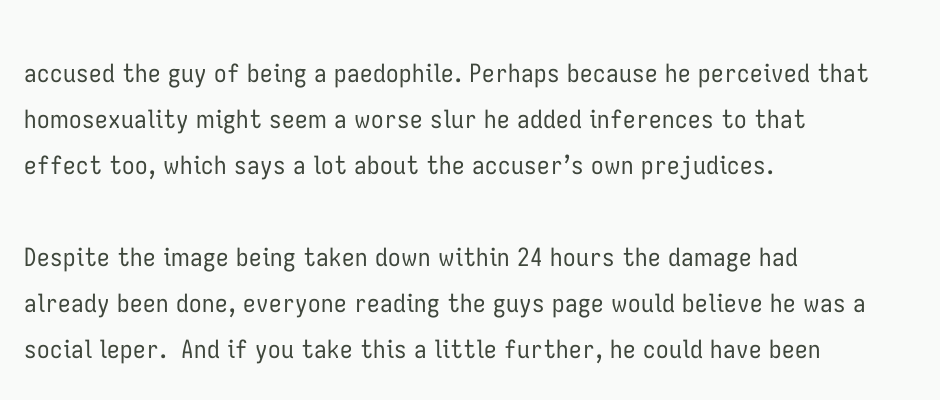accused the guy of being a paedophile. Perhaps because he perceived that homosexuality might seem a worse slur he added inferences to that effect too, which says a lot about the accuser’s own prejudices.

Despite the image being taken down within 24 hours the damage had already been done, everyone reading the guys page would believe he was a social leper.  And if you take this a little further, he could have been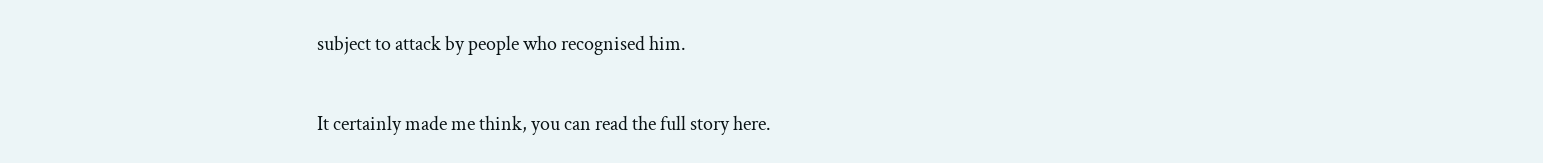subject to attack by people who recognised him.

It certainly made me think, you can read the full story here.